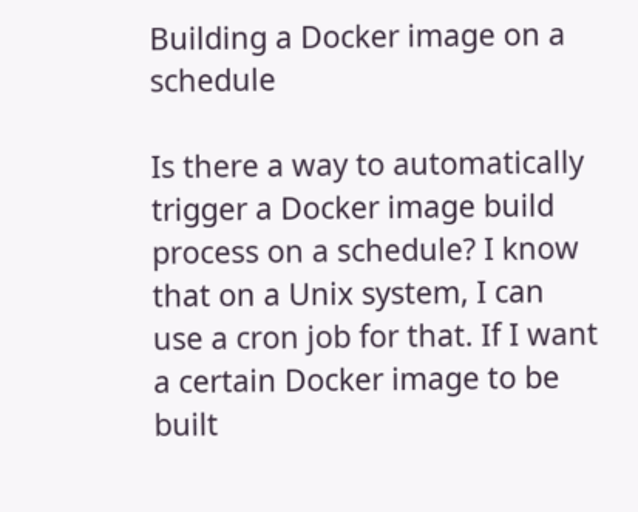Building a Docker image on a schedule

Is there a way to automatically trigger a Docker image build process on a schedule? I know that on a Unix system, I can use a cron job for that. If I want a certain Docker image to be built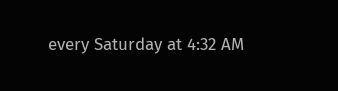every Saturday at 4:32 AM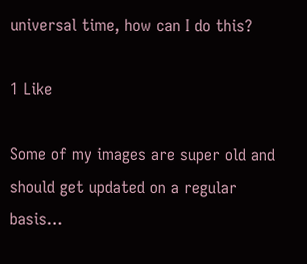universal time, how can I do this?

1 Like

Some of my images are super old and should get updated on a regular basis…